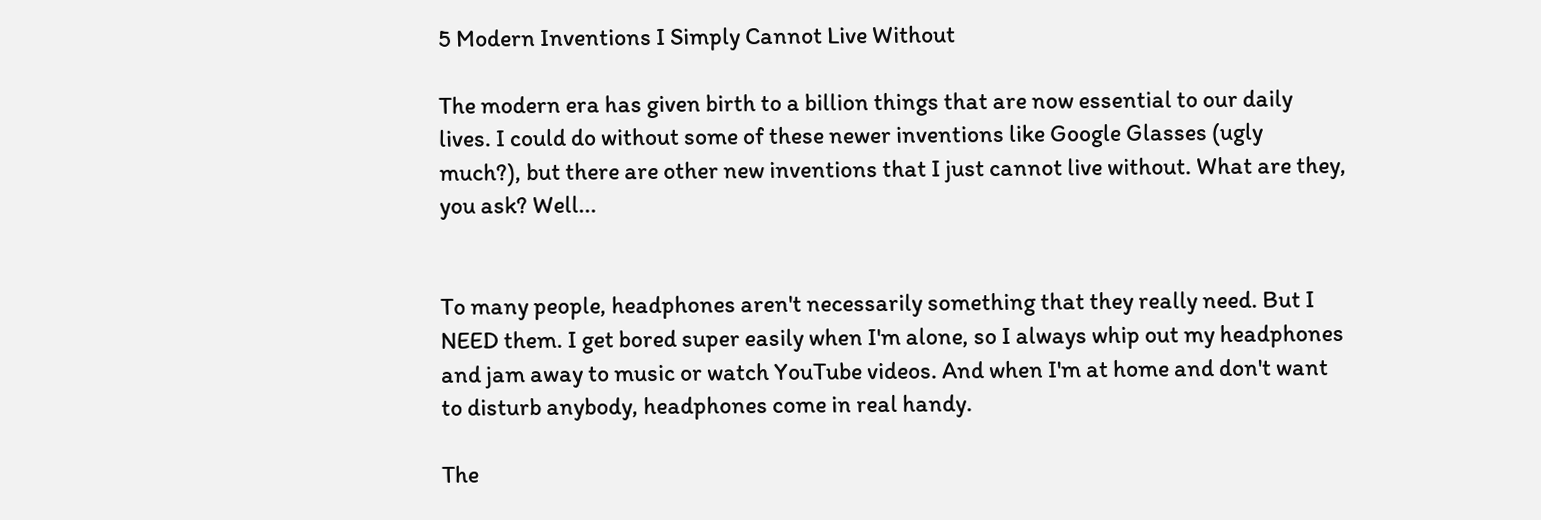5 Modern Inventions I Simply Cannot Live Without

The modern era has given birth to a billion things that are now essential to our daily lives. I could do without some of these newer inventions like Google Glasses (ugly much?), but there are other new inventions that I just cannot live without. What are they, you ask? Well...


To many people, headphones aren't necessarily something that they really need. But I NEED them. I get bored super easily when I'm alone, so I always whip out my headphones and jam away to music or watch YouTube videos. And when I'm at home and don't want to disturb anybody, headphones come in real handy.

The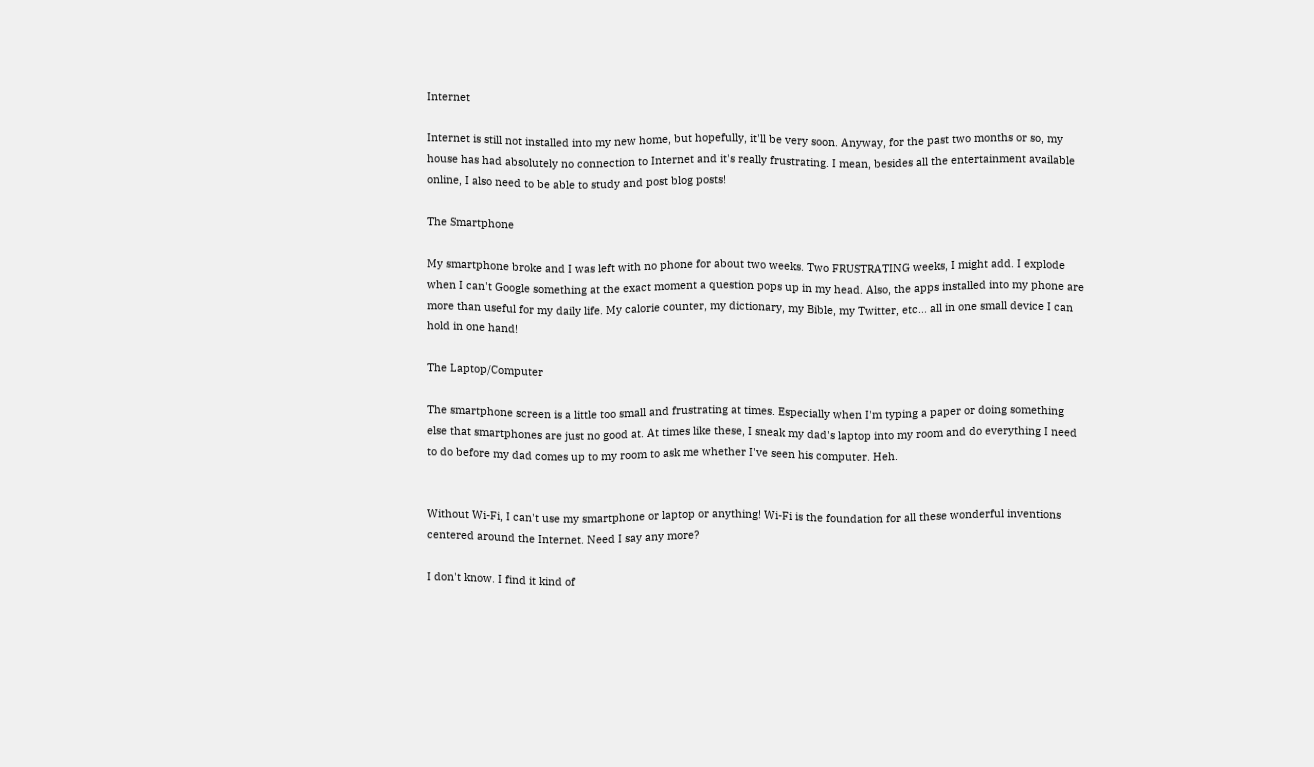Internet

Internet is still not installed into my new home, but hopefully, it'll be very soon. Anyway, for the past two months or so, my house has had absolutely no connection to Internet and it's really frustrating. I mean, besides all the entertainment available online, I also need to be able to study and post blog posts!

The Smartphone

My smartphone broke and I was left with no phone for about two weeks. Two FRUSTRATING weeks, I might add. I explode when I can't Google something at the exact moment a question pops up in my head. Also, the apps installed into my phone are more than useful for my daily life. My calorie counter, my dictionary, my Bible, my Twitter, etc... all in one small device I can hold in one hand!

The Laptop/Computer

The smartphone screen is a little too small and frustrating at times. Especially when I'm typing a paper or doing something else that smartphones are just no good at. At times like these, I sneak my dad's laptop into my room and do everything I need to do before my dad comes up to my room to ask me whether I've seen his computer. Heh.


Without Wi-Fi, I can't use my smartphone or laptop or anything! Wi-Fi is the foundation for all these wonderful inventions centered around the Internet. Need I say any more?

I don't know. I find it kind of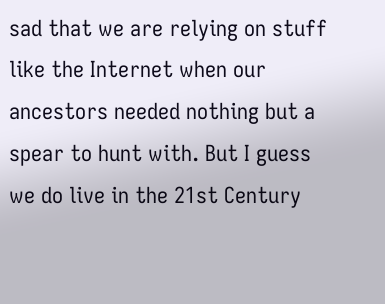sad that we are relying on stuff like the Internet when our ancestors needed nothing but a spear to hunt with. But I guess we do live in the 21st Century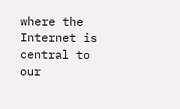where the Internet is central to our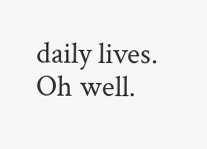daily lives. Oh well.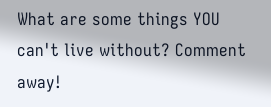What are some things YOU can't live without? Comment away!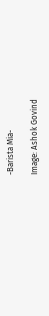-Barista Mia-

Image: Ashok Govind